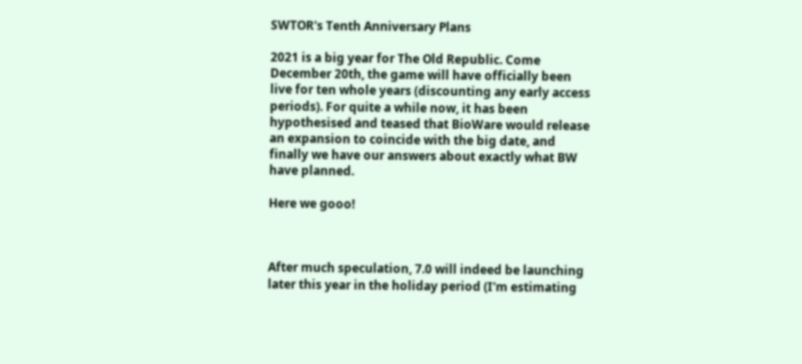SWTOR's Tenth Anniversary Plans

2021 is a big year for The Old Republic. Come December 20th, the game will have officially been live for ten whole years (discounting any early access periods). For quite a while now, it has been hypothesised and teased that BioWare would release an expansion to coincide with the big date, and finally we have our answers about exactly what BW have planned.

Here we gooo!



After much speculation, 7.0 will indeed be launching later this year in the holiday period (I'm estimating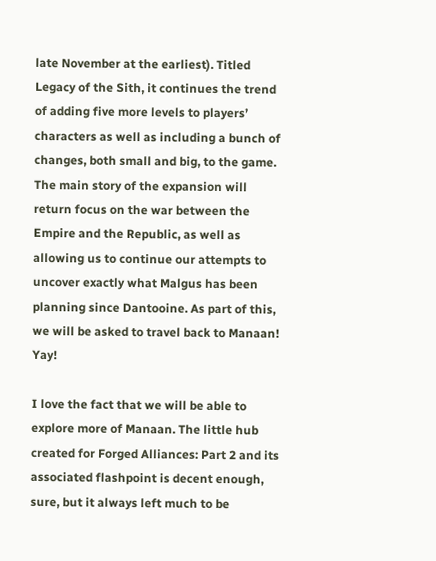late November at the earliest). Titled Legacy of the Sith, it continues the trend of adding five more levels to players’ characters as well as including a bunch of changes, both small and big, to the game. The main story of the expansion will return focus on the war between the Empire and the Republic, as well as allowing us to continue our attempts to uncover exactly what Malgus has been planning since Dantooine. As part of this, we will be asked to travel back to Manaan! Yay!

I love the fact that we will be able to explore more of Manaan. The little hub created for Forged Alliances: Part 2 and its associated flashpoint is decent enough, sure, but it always left much to be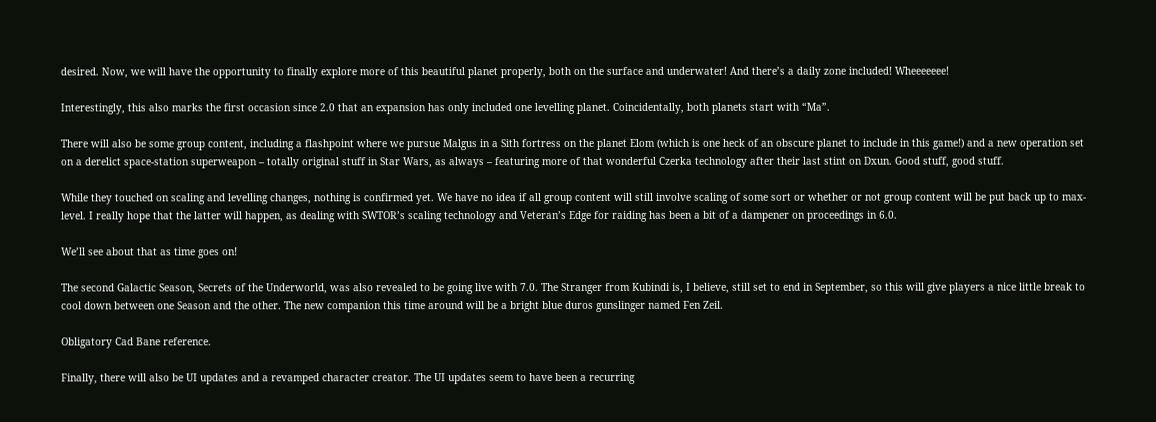desired. Now, we will have the opportunity to finally explore more of this beautiful planet properly, both on the surface and underwater! And there’s a daily zone included! Wheeeeeee!

Interestingly, this also marks the first occasion since 2.0 that an expansion has only included one levelling planet. Coincidentally, both planets start with “Ma”.

There will also be some group content, including a flashpoint where we pursue Malgus in a Sith fortress on the planet Elom (which is one heck of an obscure planet to include in this game!) and a new operation set on a derelict space-station superweapon – totally original stuff in Star Wars, as always – featuring more of that wonderful Czerka technology after their last stint on Dxun. Good stuff, good stuff.

While they touched on scaling and levelling changes, nothing is confirmed yet. We have no idea if all group content will still involve scaling of some sort or whether or not group content will be put back up to max-level. I really hope that the latter will happen, as dealing with SWTOR’s scaling technology and Veteran’s Edge for raiding has been a bit of a dampener on proceedings in 6.0.

We’ll see about that as time goes on!

The second Galactic Season, Secrets of the Underworld, was also revealed to be going live with 7.0. The Stranger from Kubindi is, I believe, still set to end in September, so this will give players a nice little break to cool down between one Season and the other. The new companion this time around will be a bright blue duros gunslinger named Fen Zeil.

Obligatory Cad Bane reference.

Finally, there will also be UI updates and a revamped character creator. The UI updates seem to have been a recurring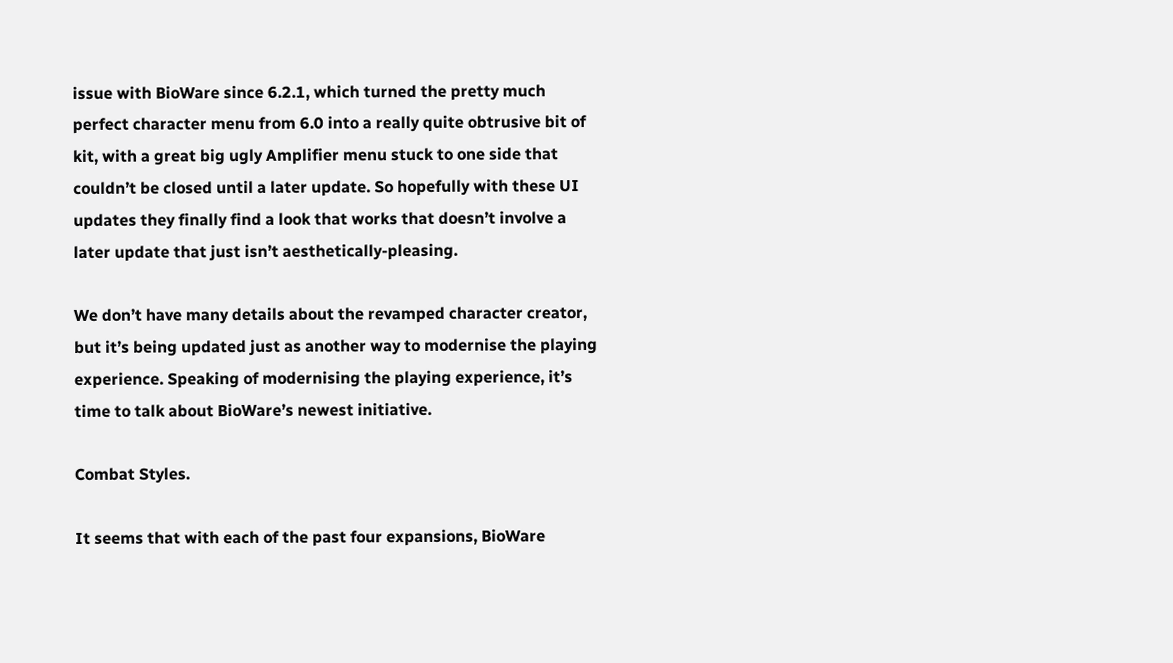issue with BioWare since 6.2.1, which turned the pretty much perfect character menu from 6.0 into a really quite obtrusive bit of kit, with a great big ugly Amplifier menu stuck to one side that couldn’t be closed until a later update. So hopefully with these UI updates they finally find a look that works that doesn’t involve a later update that just isn’t aesthetically-pleasing.

We don’t have many details about the revamped character creator, but it’s being updated just as another way to modernise the playing experience. Speaking of modernising the playing experience, it’s time to talk about BioWare’s newest initiative.

Combat Styles.

It seems that with each of the past four expansions, BioWare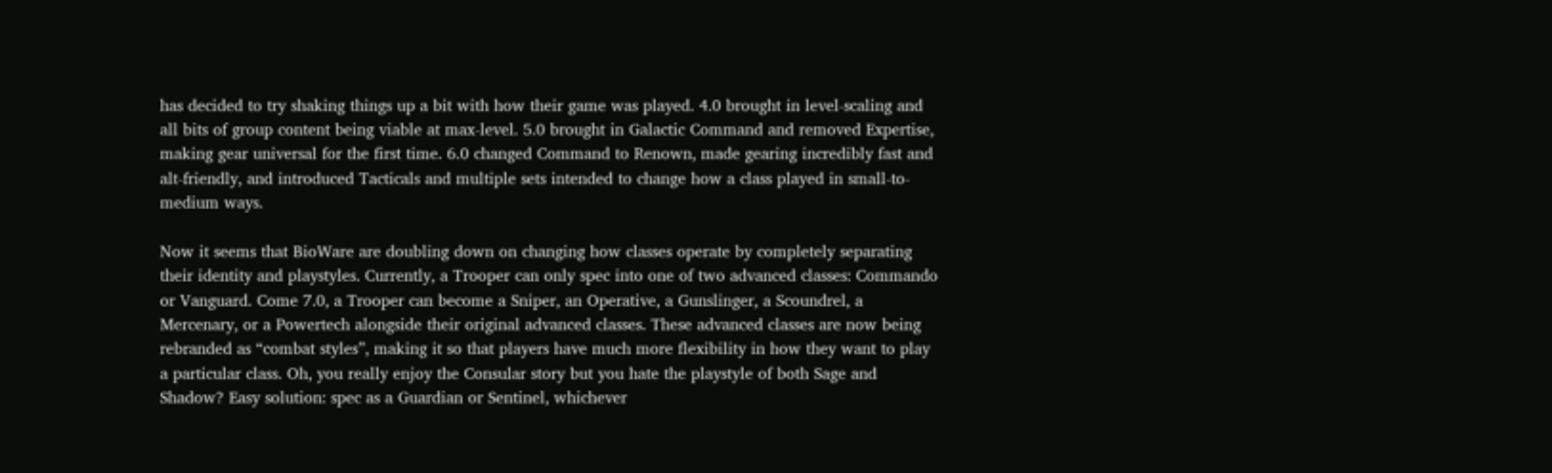has decided to try shaking things up a bit with how their game was played. 4.0 brought in level-scaling and all bits of group content being viable at max-level. 5.0 brought in Galactic Command and removed Expertise, making gear universal for the first time. 6.0 changed Command to Renown, made gearing incredibly fast and alt-friendly, and introduced Tacticals and multiple sets intended to change how a class played in small-to-medium ways.

Now it seems that BioWare are doubling down on changing how classes operate by completely separating their identity and playstyles. Currently, a Trooper can only spec into one of two advanced classes: Commando or Vanguard. Come 7.0, a Trooper can become a Sniper, an Operative, a Gunslinger, a Scoundrel, a Mercenary, or a Powertech alongside their original advanced classes. These advanced classes are now being rebranded as “combat styles”, making it so that players have much more flexibility in how they want to play a particular class. Oh, you really enjoy the Consular story but you hate the playstyle of both Sage and Shadow? Easy solution: spec as a Guardian or Sentinel, whichever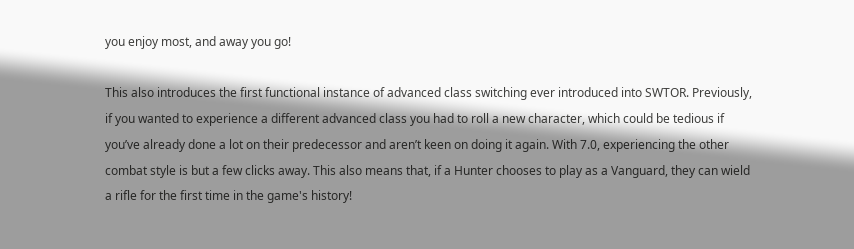you enjoy most, and away you go!

This also introduces the first functional instance of advanced class switching ever introduced into SWTOR. Previously, if you wanted to experience a different advanced class you had to roll a new character, which could be tedious if you’ve already done a lot on their predecessor and aren’t keen on doing it again. With 7.0, experiencing the other combat style is but a few clicks away. This also means that, if a Hunter chooses to play as a Vanguard, they can wield a rifle for the first time in the game's history!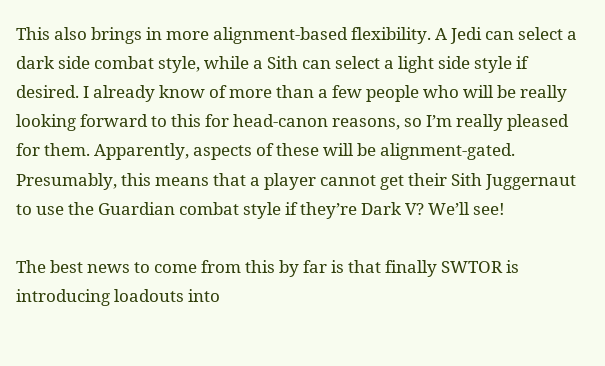This also brings in more alignment-based flexibility. A Jedi can select a dark side combat style, while a Sith can select a light side style if desired. I already know of more than a few people who will be really looking forward to this for head-canon reasons, so I’m really pleased for them. Apparently, aspects of these will be alignment-gated. Presumably, this means that a player cannot get their Sith Juggernaut to use the Guardian combat style if they’re Dark V? We’ll see!

The best news to come from this by far is that finally SWTOR is introducing loadouts into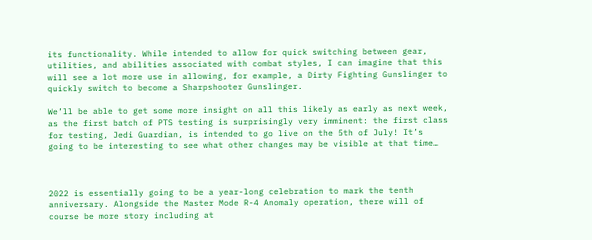its functionality. While intended to allow for quick switching between gear, utilities, and abilities associated with combat styles, I can imagine that this will see a lot more use in allowing, for example, a Dirty Fighting Gunslinger to quickly switch to become a Sharpshooter Gunslinger.

We’ll be able to get some more insight on all this likely as early as next week, as the first batch of PTS testing is surprisingly very imminent: the first class for testing, Jedi Guardian, is intended to go live on the 5th of July! It’s going to be interesting to see what other changes may be visible at that time…



2022 is essentially going to be a year-long celebration to mark the tenth anniversary. Alongside the Master Mode R-4 Anomaly operation, there will of course be more story including at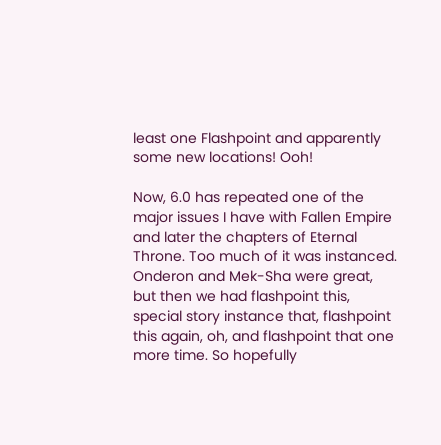least one Flashpoint and apparently some new locations! Ooh!

Now, 6.0 has repeated one of the major issues I have with Fallen Empire and later the chapters of Eternal Throne. Too much of it was instanced. Onderon and Mek-Sha were great, but then we had flashpoint this, special story instance that, flashpoint this again, oh, and flashpoint that one more time. So hopefully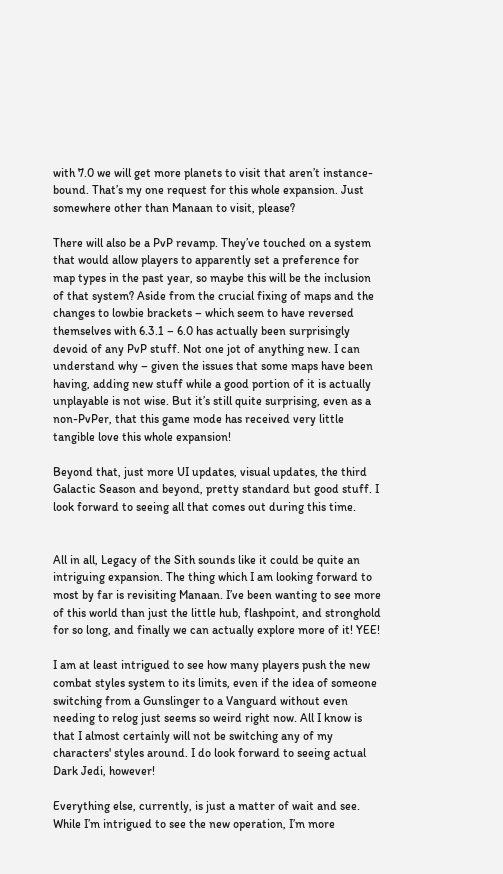with 7.0 we will get more planets to visit that aren’t instance-bound. That’s my one request for this whole expansion. Just somewhere other than Manaan to visit, please?

There will also be a PvP revamp. They’ve touched on a system that would allow players to apparently set a preference for map types in the past year, so maybe this will be the inclusion of that system? Aside from the crucial fixing of maps and the changes to lowbie brackets – which seem to have reversed themselves with 6.3.1 – 6.0 has actually been surprisingly devoid of any PvP stuff. Not one jot of anything new. I can understand why – given the issues that some maps have been having, adding new stuff while a good portion of it is actually unplayable is not wise. But it’s still quite surprising, even as a non-PvPer, that this game mode has received very little tangible love this whole expansion!

Beyond that, just more UI updates, visual updates, the third Galactic Season and beyond, pretty standard but good stuff. I look forward to seeing all that comes out during this time.


All in all, Legacy of the Sith sounds like it could be quite an intriguing expansion. The thing which I am looking forward to most by far is revisiting Manaan. I’ve been wanting to see more of this world than just the little hub, flashpoint, and stronghold for so long, and finally we can actually explore more of it! YEE!

I am at least intrigued to see how many players push the new combat styles system to its limits, even if the idea of someone switching from a Gunslinger to a Vanguard without even needing to relog just seems so weird right now. All I know is that I almost certainly will not be switching any of my characters' styles around. I do look forward to seeing actual Dark Jedi, however!

Everything else, currently, is just a matter of wait and see. While I’m intrigued to see the new operation, I’m more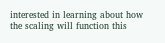interested in learning about how the scaling will function this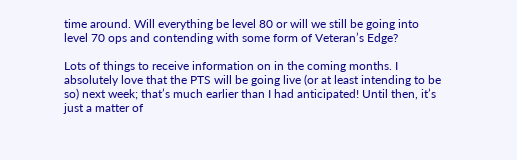time around. Will everything be level 80 or will we still be going into level 70 ops and contending with some form of Veteran’s Edge?

Lots of things to receive information on in the coming months. I absolutely love that the PTS will be going live (or at least intending to be so) next week; that’s much earlier than I had anticipated! Until then, it’s just a matter of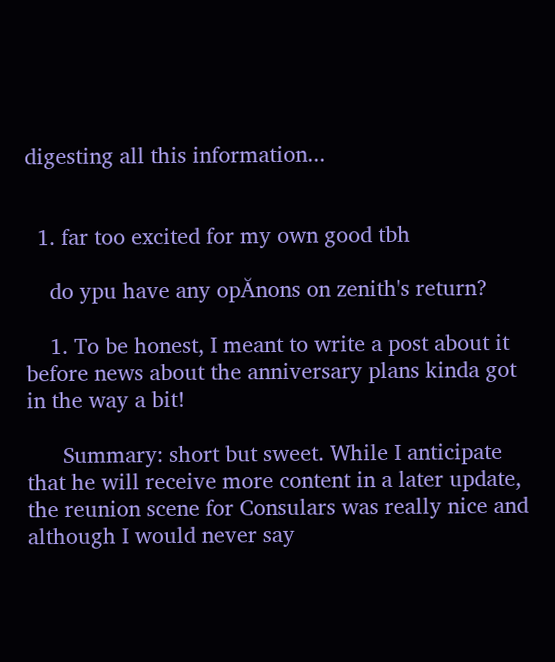digesting all this information...


  1. far too excited for my own good tbh

    do ypu have any opĂnons on zenith's return?

    1. To be honest, I meant to write a post about it before news about the anniversary plans kinda got in the way a bit!

      Summary: short but sweet. While I anticipate that he will receive more content in a later update, the reunion scene for Consulars was really nice and although I would never say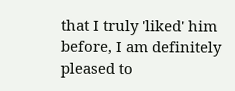that I truly 'liked' him before, I am definitely pleased to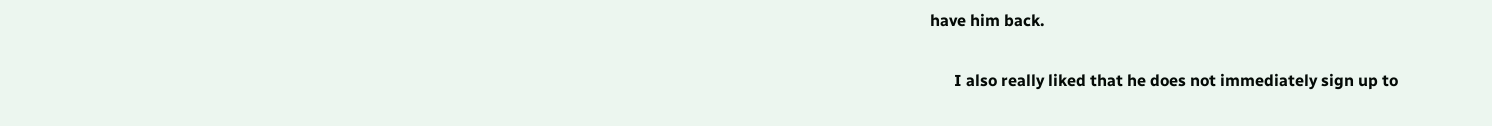have him back.

      I also really liked that he does not immediately sign up to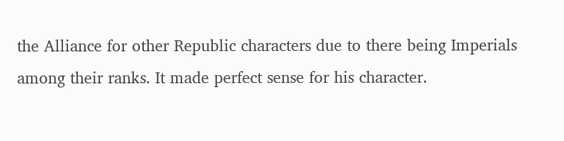the Alliance for other Republic characters due to there being Imperials among their ranks. It made perfect sense for his character.